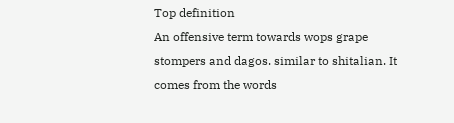Top definition
An offensive term towards wops grape stompers and dagos. similar to shitalian. It comes from the words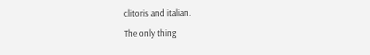clitoris and italian.
The only thing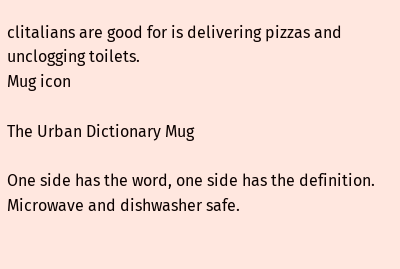clitalians are good for is delivering pizzas and unclogging toilets.
Mug icon

The Urban Dictionary Mug

One side has the word, one side has the definition. Microwave and dishwasher safe.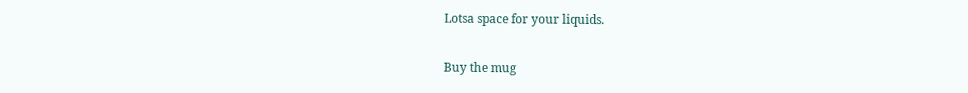Lotsa space for your liquids.

Buy the mug